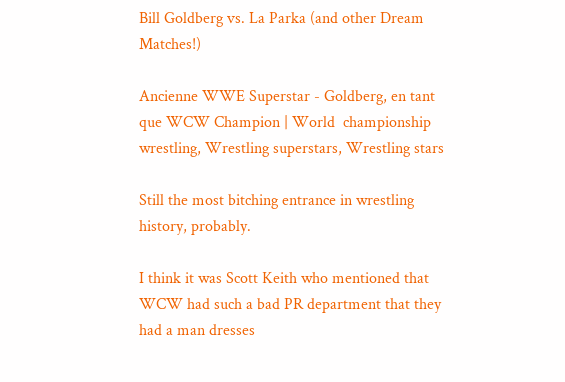Bill Goldberg vs. La Parka (and other Dream Matches!)

Ancienne WWE Superstar - Goldberg, en tant que WCW Champion | World  championship wrestling, Wrestling superstars, Wrestling stars

Still the most bitching entrance in wrestling history, probably.

I think it was Scott Keith who mentioned that WCW had such a bad PR department that they had a man dresses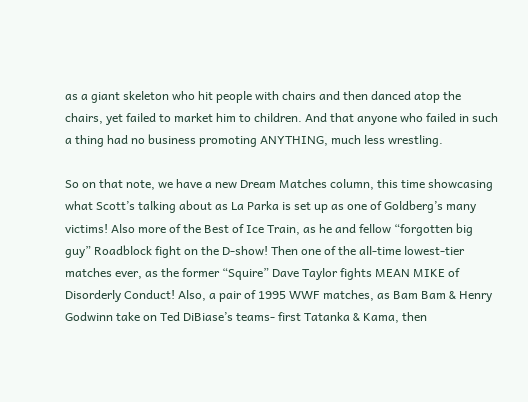as a giant skeleton who hit people with chairs and then danced atop the chairs, yet failed to market him to children. And that anyone who failed in such a thing had no business promoting ANYTHING, much less wrestling.

So on that note, we have a new Dream Matches column, this time showcasing what Scott’s talking about as La Parka is set up as one of Goldberg’s many victims! Also more of the Best of Ice Train, as he and fellow “forgotten big guy” Roadblock fight on the D-show! Then one of the all-time lowest-tier matches ever, as the former “Squire” Dave Taylor fights MEAN MIKE of Disorderly Conduct! Also, a pair of 1995 WWF matches, as Bam Bam & Henry Godwinn take on Ted DiBiase’s teams- first Tatanka & Kama, then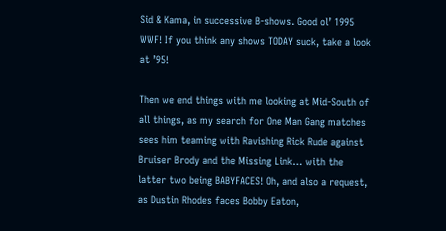Sid & Kama, in successive B-shows. Good ol’ 1995 WWF! If you think any shows TODAY suck, take a look at ’95!

Then we end things with me looking at Mid-South of all things, as my search for One Man Gang matches sees him teaming with Ravishing Rick Rude against Bruiser Brody and the Missing Link… with the latter two being BABYFACES! Oh, and also a request, as Dustin Rhodes faces Bobby Eaton,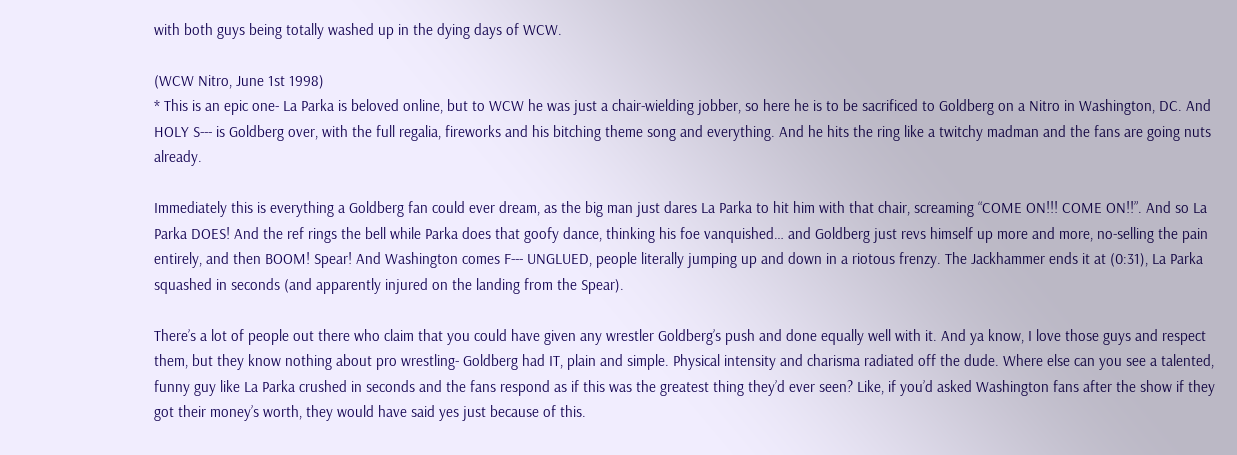with both guys being totally washed up in the dying days of WCW.

(WCW Nitro, June 1st 1998)
* This is an epic one- La Parka is beloved online, but to WCW he was just a chair-wielding jobber, so here he is to be sacrificed to Goldberg on a Nitro in Washington, DC. And HOLY S--- is Goldberg over, with the full regalia, fireworks and his bitching theme song and everything. And he hits the ring like a twitchy madman and the fans are going nuts already.

Immediately this is everything a Goldberg fan could ever dream, as the big man just dares La Parka to hit him with that chair, screaming “COME ON!!! COME ON!!”. And so La Parka DOES! And the ref rings the bell while Parka does that goofy dance, thinking his foe vanquished… and Goldberg just revs himself up more and more, no-selling the pain entirely, and then BOOM! Spear! And Washington comes F--- UNGLUED, people literally jumping up and down in a riotous frenzy. The Jackhammer ends it at (0:31), La Parka squashed in seconds (and apparently injured on the landing from the Spear).

There’s a lot of people out there who claim that you could have given any wrestler Goldberg’s push and done equally well with it. And ya know, I love those guys and respect them, but they know nothing about pro wrestling- Goldberg had IT, plain and simple. Physical intensity and charisma radiated off the dude. Where else can you see a talented, funny guy like La Parka crushed in seconds and the fans respond as if this was the greatest thing they’d ever seen? Like, if you’d asked Washington fans after the show if they got their money’s worth, they would have said yes just because of this.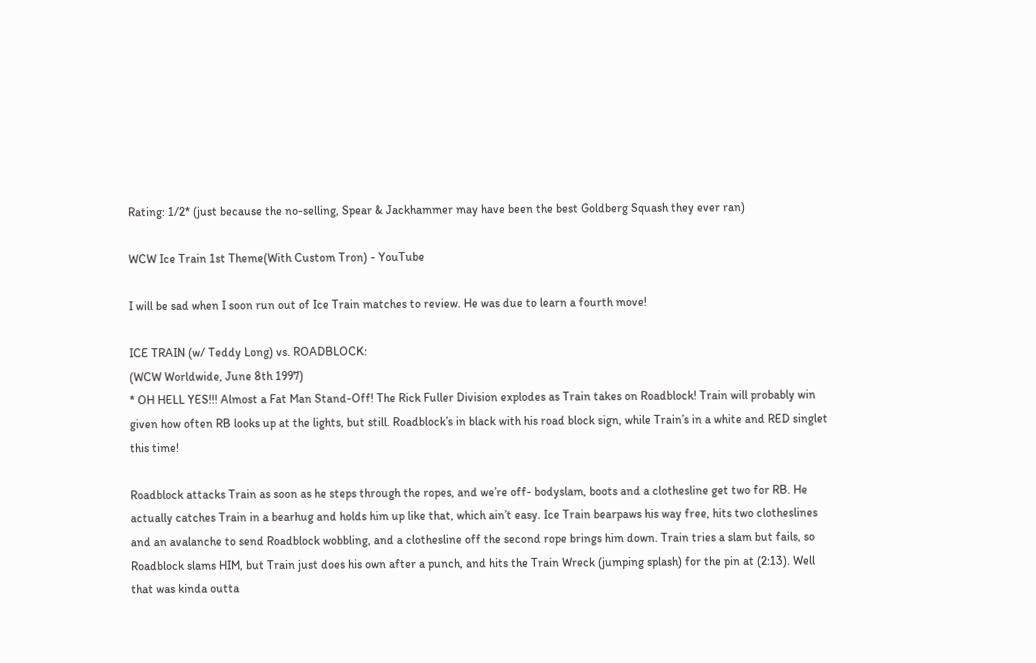Rating: 1/2* (just because the no-selling, Spear & Jackhammer may have been the best Goldberg Squash they ever ran)

WCW Ice Train 1st Theme(With Custom Tron) - YouTube

I will be sad when I soon run out of Ice Train matches to review. He was due to learn a fourth move!

ICE TRAIN (w/ Teddy Long) vs. ROADBLOCK:
(WCW Worldwide, June 8th 1997)
* OH HELL YES!!! Almost a Fat Man Stand-Off! The Rick Fuller Division explodes as Train takes on Roadblock! Train will probably win given how often RB looks up at the lights, but still. Roadblock’s in black with his road block sign, while Train’s in a white and RED singlet this time!

Roadblock attacks Train as soon as he steps through the ropes, and we’re off- bodyslam, boots and a clothesline get two for RB. He actually catches Train in a bearhug and holds him up like that, which ain’t easy. Ice Train bearpaws his way free, hits two clotheslines and an avalanche to send Roadblock wobbling, and a clothesline off the second rope brings him down. Train tries a slam but fails, so Roadblock slams HIM, but Train just does his own after a punch, and hits the Train Wreck (jumping splash) for the pin at (2:13). Well that was kinda outta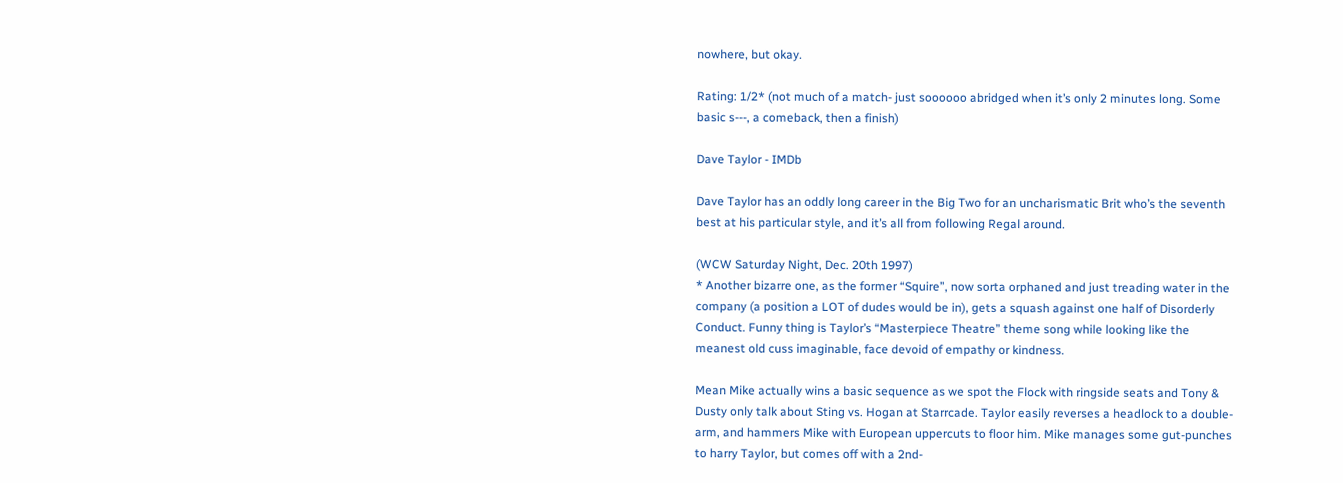nowhere, but okay.

Rating: 1/2* (not much of a match- just soooooo abridged when it’s only 2 minutes long. Some basic s---, a comeback, then a finish)

Dave Taylor - IMDb

Dave Taylor has an oddly long career in the Big Two for an uncharismatic Brit who’s the seventh best at his particular style, and it’s all from following Regal around.

(WCW Saturday Night, Dec. 20th 1997)
* Another bizarre one, as the former “Squire”, now sorta orphaned and just treading water in the company (a position a LOT of dudes would be in), gets a squash against one half of Disorderly Conduct. Funny thing is Taylor’s “Masterpiece Theatre” theme song while looking like the meanest old cuss imaginable, face devoid of empathy or kindness.

Mean Mike actually wins a basic sequence as we spot the Flock with ringside seats and Tony & Dusty only talk about Sting vs. Hogan at Starrcade. Taylor easily reverses a headlock to a double-arm, and hammers Mike with European uppercuts to floor him. Mike manages some gut-punches to harry Taylor, but comes off with a 2nd-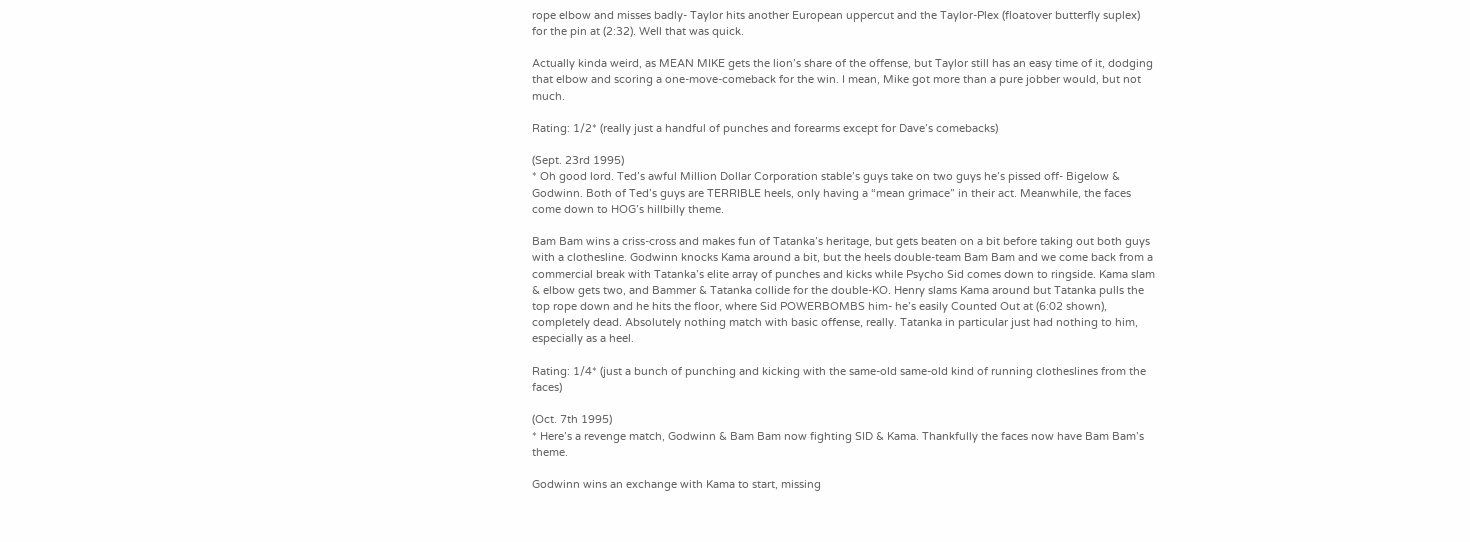rope elbow and misses badly- Taylor hits another European uppercut and the Taylor-Plex (floatover butterfly suplex) for the pin at (2:32). Well that was quick.

Actually kinda weird, as MEAN MIKE gets the lion’s share of the offense, but Taylor still has an easy time of it, dodging that elbow and scoring a one-move-comeback for the win. I mean, Mike got more than a pure jobber would, but not much.

Rating: 1/2* (really just a handful of punches and forearms except for Dave’s comebacks)

(Sept. 23rd 1995)
* Oh good lord. Ted’s awful Million Dollar Corporation stable’s guys take on two guys he’s pissed off- Bigelow & Godwinn. Both of Ted’s guys are TERRIBLE heels, only having a “mean grimace” in their act. Meanwhile, the faces come down to HOG’s hillbilly theme.

Bam Bam wins a criss-cross and makes fun of Tatanka’s heritage, but gets beaten on a bit before taking out both guys with a clothesline. Godwinn knocks Kama around a bit, but the heels double-team Bam Bam and we come back from a commercial break with Tatanka’s elite array of punches and kicks while Psycho Sid comes down to ringside. Kama slam & elbow gets two, and Bammer & Tatanka collide for the double-KO. Henry slams Kama around but Tatanka pulls the top rope down and he hits the floor, where Sid POWERBOMBS him- he’s easily Counted Out at (6:02 shown), completely dead. Absolutely nothing match with basic offense, really. Tatanka in particular just had nothing to him, especially as a heel.

Rating: 1/4* (just a bunch of punching and kicking with the same-old same-old kind of running clotheslines from the faces)

(Oct. 7th 1995)
* Here’s a revenge match, Godwinn & Bam Bam now fighting SID & Kama. Thankfully the faces now have Bam Bam’s theme.

Godwinn wins an exchange with Kama to start, missing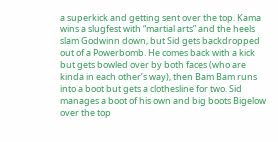a superkick and getting sent over the top. Kama wins a slugfest with “martial arts” and the heels slam Godwinn down, but Sid gets backdropped out of a Powerbomb. He comes back with a kick but gets bowled over by both faces (who are kinda in each other’s way), then Bam Bam runs into a boot but gets a clothesline for two. Sid manages a boot of his own and big boots Bigelow over the top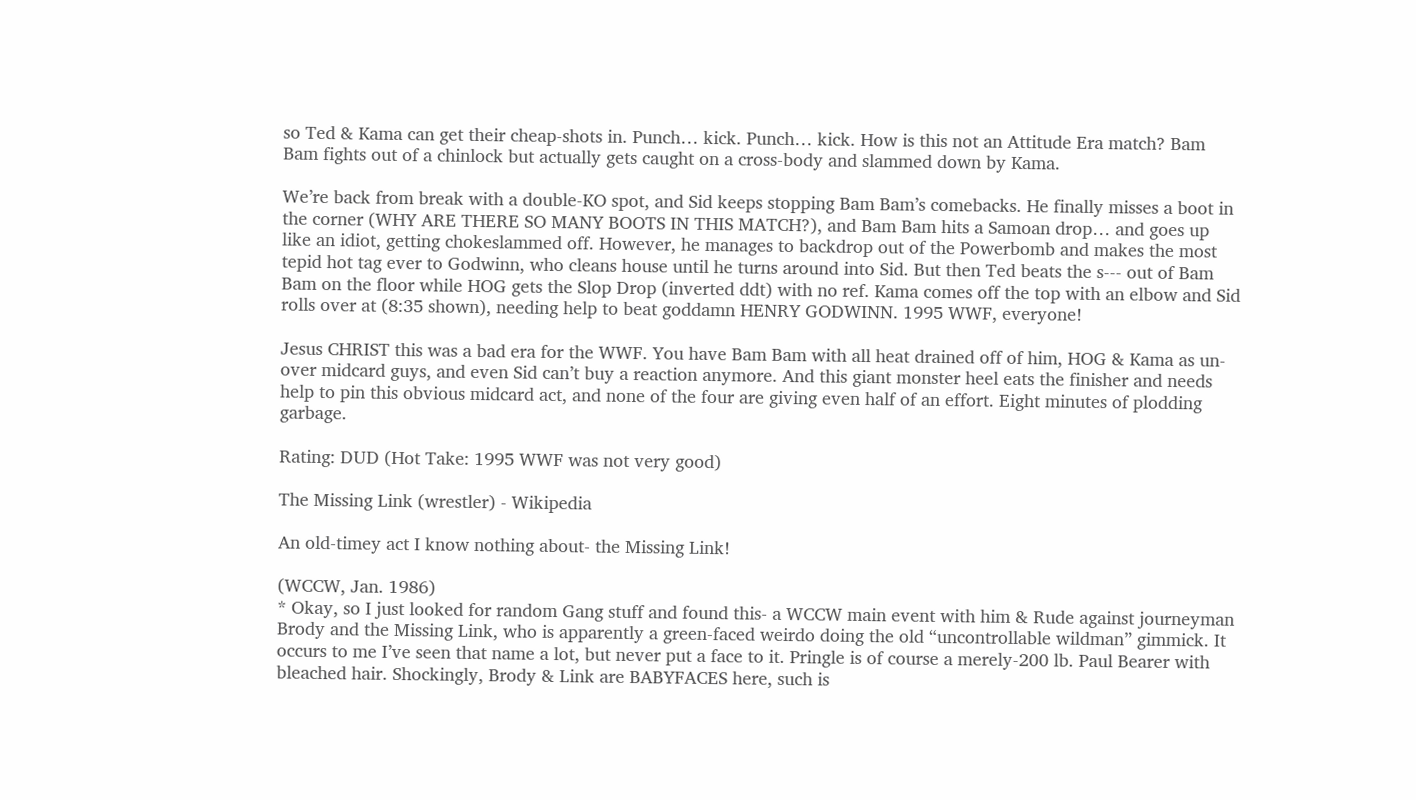so Ted & Kama can get their cheap-shots in. Punch… kick. Punch… kick. How is this not an Attitude Era match? Bam Bam fights out of a chinlock but actually gets caught on a cross-body and slammed down by Kama.

We’re back from break with a double-KO spot, and Sid keeps stopping Bam Bam’s comebacks. He finally misses a boot in the corner (WHY ARE THERE SO MANY BOOTS IN THIS MATCH?), and Bam Bam hits a Samoan drop… and goes up like an idiot, getting chokeslammed off. However, he manages to backdrop out of the Powerbomb and makes the most tepid hot tag ever to Godwinn, who cleans house until he turns around into Sid. But then Ted beats the s--- out of Bam Bam on the floor while HOG gets the Slop Drop (inverted ddt) with no ref. Kama comes off the top with an elbow and Sid rolls over at (8:35 shown), needing help to beat goddamn HENRY GODWINN. 1995 WWF, everyone!

Jesus CHRIST this was a bad era for the WWF. You have Bam Bam with all heat drained off of him, HOG & Kama as un-over midcard guys, and even Sid can’t buy a reaction anymore. And this giant monster heel eats the finisher and needs help to pin this obvious midcard act, and none of the four are giving even half of an effort. Eight minutes of plodding garbage.

Rating: DUD (Hot Take: 1995 WWF was not very good)

The Missing Link (wrestler) - Wikipedia

An old-timey act I know nothing about- the Missing Link!

(WCCW, Jan. 1986)
* Okay, so I just looked for random Gang stuff and found this- a WCCW main event with him & Rude against journeyman Brody and the Missing Link, who is apparently a green-faced weirdo doing the old “uncontrollable wildman” gimmick. It occurs to me I’ve seen that name a lot, but never put a face to it. Pringle is of course a merely-200 lb. Paul Bearer with bleached hair. Shockingly, Brody & Link are BABYFACES here, such is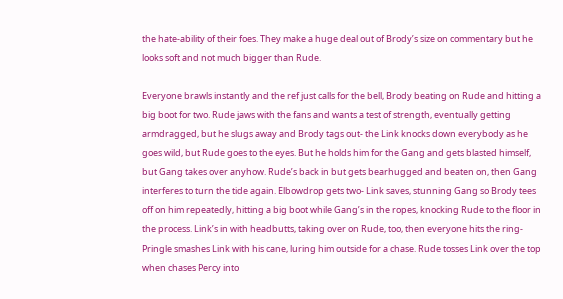the hate-ability of their foes. They make a huge deal out of Brody’s size on commentary but he looks soft and not much bigger than Rude.

Everyone brawls instantly and the ref just calls for the bell, Brody beating on Rude and hitting a big boot for two. Rude jaws with the fans and wants a test of strength, eventually getting armdragged, but he slugs away and Brody tags out- the Link knocks down everybody as he goes wild, but Rude goes to the eyes. But he holds him for the Gang and gets blasted himself, but Gang takes over anyhow. Rude’s back in but gets bearhugged and beaten on, then Gang interferes to turn the tide again. Elbowdrop gets two- Link saves, stunning Gang so Brody tees off on him repeatedly, hitting a big boot while Gang’s in the ropes, knocking Rude to the floor in the process. Link’s in with headbutts, taking over on Rude, too, then everyone hits the ring- Pringle smashes Link with his cane, luring him outside for a chase. Rude tosses Link over the top when chases Percy into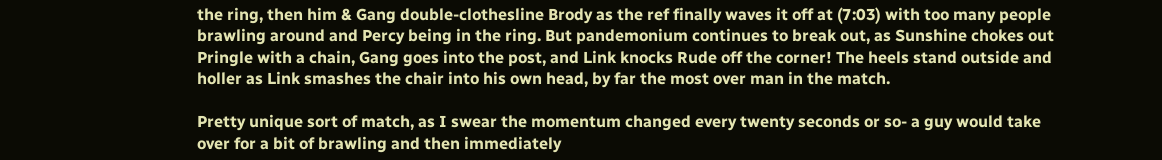the ring, then him & Gang double-clothesline Brody as the ref finally waves it off at (7:03) with too many people brawling around and Percy being in the ring. But pandemonium continues to break out, as Sunshine chokes out Pringle with a chain, Gang goes into the post, and Link knocks Rude off the corner! The heels stand outside and holler as Link smashes the chair into his own head, by far the most over man in the match.

Pretty unique sort of match, as I swear the momentum changed every twenty seconds or so- a guy would take over for a bit of brawling and then immediately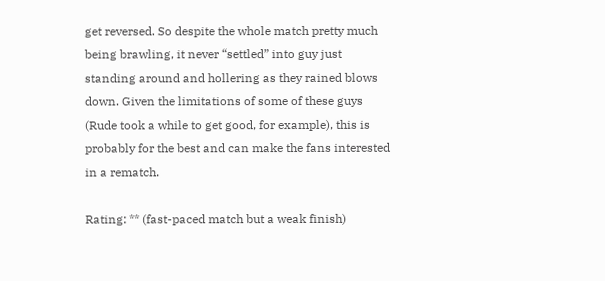get reversed. So despite the whole match pretty much being brawling, it never “settled” into guy just standing around and hollering as they rained blows down. Given the limitations of some of these guys (Rude took a while to get good, for example), this is probably for the best and can make the fans interested in a rematch.

Rating: ** (fast-paced match but a weak finish)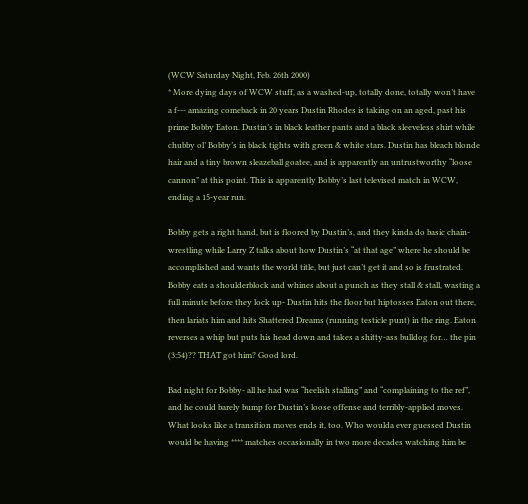(WCW Saturday Night, Feb. 26th 2000)
* More dying days of WCW stuff, as a washed-up, totally done, totally won’t have a f--- amazing comeback in 20 years Dustin Rhodes is taking on an aged, past his prime Bobby Eaton. Dustin’s in black leather pants and a black sleeveless shirt while chubby ol’ Bobby’s in black tights with green & white stars. Dustin has bleach blonde hair and a tiny brown sleazeball goatee, and is apparently an untrustworthy “loose cannon” at this point. This is apparently Bobby’s last televised match in WCW, ending a 15-year run.

Bobby gets a right hand, but is floored by Dustin’s, and they kinda do basic chain-wrestling while Larry Z talks about how Dustin’s “at that age” where he should be accomplished and wants the world title, but just can’t get it and so is frustrated. Bobby eats a shoulderblock and whines about a punch as they stall & stall, wasting a full minute before they lock up- Dustin hits the floor but hiptosses Eaton out there, then lariats him and hits Shattered Dreams (running testicle punt) in the ring. Eaton reverses a whip but puts his head down and takes a shitty-ass bulldog for… the pin (3:54)?? THAT got him? Good lord.

Bad night for Bobby- all he had was “heelish stalling” and “complaining to the ref”, and he could barely bump for Dustin’s loose offense and terribly-applied moves. What looks like a transition moves ends it, too. Who woulda ever guessed Dustin would be having **** matches occasionally in two more decades watching him be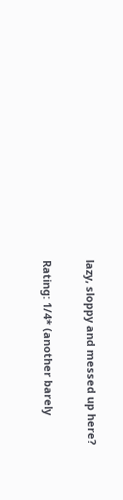lazy, sloppy and messed up here?

Rating: 1/4* (another barely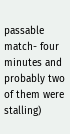passable match- four minutes and probably two of them were stalling)